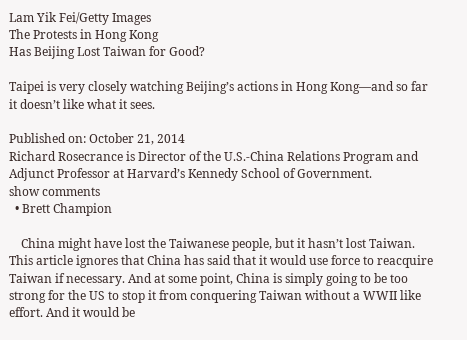Lam Yik Fei/Getty Images
The Protests in Hong Kong
Has Beijing Lost Taiwan for Good?

Taipei is very closely watching Beijing’s actions in Hong Kong—and so far it doesn’t like what it sees.

Published on: October 21, 2014
Richard Rosecrance is Director of the U.S.-China Relations Program and Adjunct Professor at Harvard’s Kennedy School of Government.
show comments
  • Brett Champion

    China might have lost the Taiwanese people, but it hasn’t lost Taiwan. This article ignores that China has said that it would use force to reacquire Taiwan if necessary. And at some point, China is simply going to be too strong for the US to stop it from conquering Taiwan without a WWII like effort. And it would be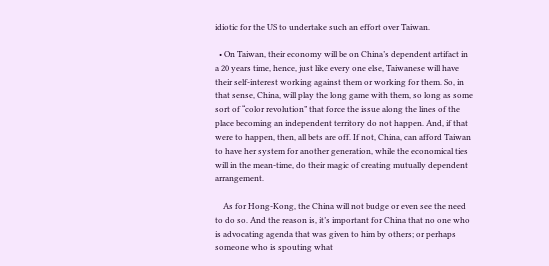idiotic for the US to undertake such an effort over Taiwan.

  • On Taiwan, their economy will be on China’s dependent artifact in a 20 years time, hence, just like every one else, Taiwanese will have their self-interest working against them or working for them. So, in that sense, China, will play the long game with them, so long as some sort of “color revolution” that force the issue along the lines of the place becoming an independent territory do not happen. And, if that were to happen, then, all bets are off. If not, China, can afford Taiwan to have her system for another generation, while the economical ties will in the mean-time, do their magic of creating mutually dependent arrangement.

    As for Hong-Kong, the China will not budge or even see the need to do so. And the reason is, it’s important for China that no one who is advocating agenda that was given to him by others; or perhaps someone who is spouting what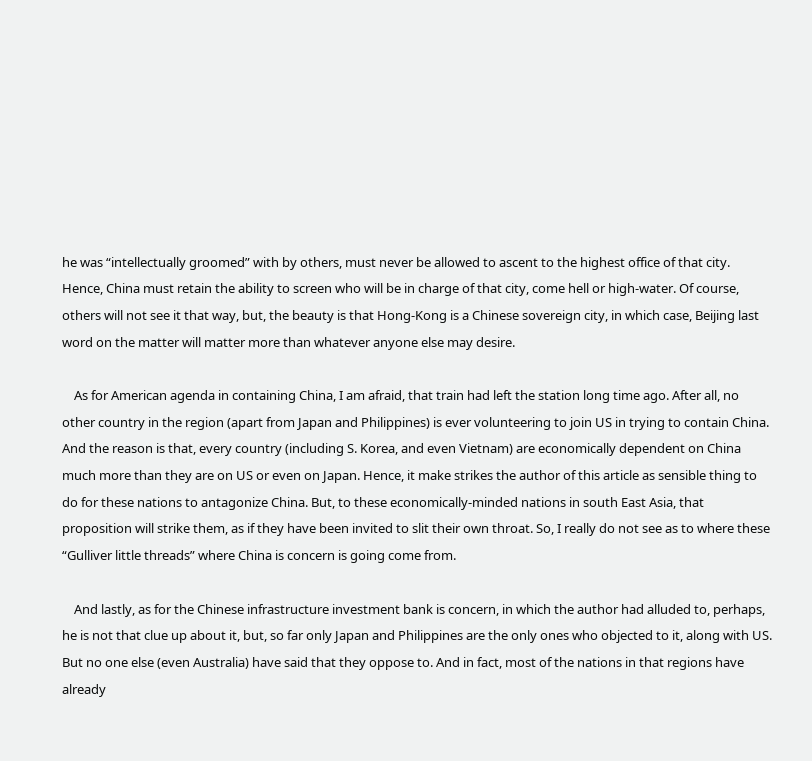he was “intellectually groomed” with by others, must never be allowed to ascent to the highest office of that city. Hence, China must retain the ability to screen who will be in charge of that city, come hell or high-water. Of course, others will not see it that way, but, the beauty is that Hong-Kong is a Chinese sovereign city, in which case, Beijing last word on the matter will matter more than whatever anyone else may desire.

    As for American agenda in containing China, I am afraid, that train had left the station long time ago. After all, no other country in the region (apart from Japan and Philippines) is ever volunteering to join US in trying to contain China. And the reason is that, every country (including S. Korea, and even Vietnam) are economically dependent on China much more than they are on US or even on Japan. Hence, it make strikes the author of this article as sensible thing to do for these nations to antagonize China. But, to these economically-minded nations in south East Asia, that proposition will strike them, as if they have been invited to slit their own throat. So, I really do not see as to where these “Gulliver little threads” where China is concern is going come from.

    And lastly, as for the Chinese infrastructure investment bank is concern, in which the author had alluded to, perhaps, he is not that clue up about it, but, so far only Japan and Philippines are the only ones who objected to it, along with US. But no one else (even Australia) have said that they oppose to. And in fact, most of the nations in that regions have already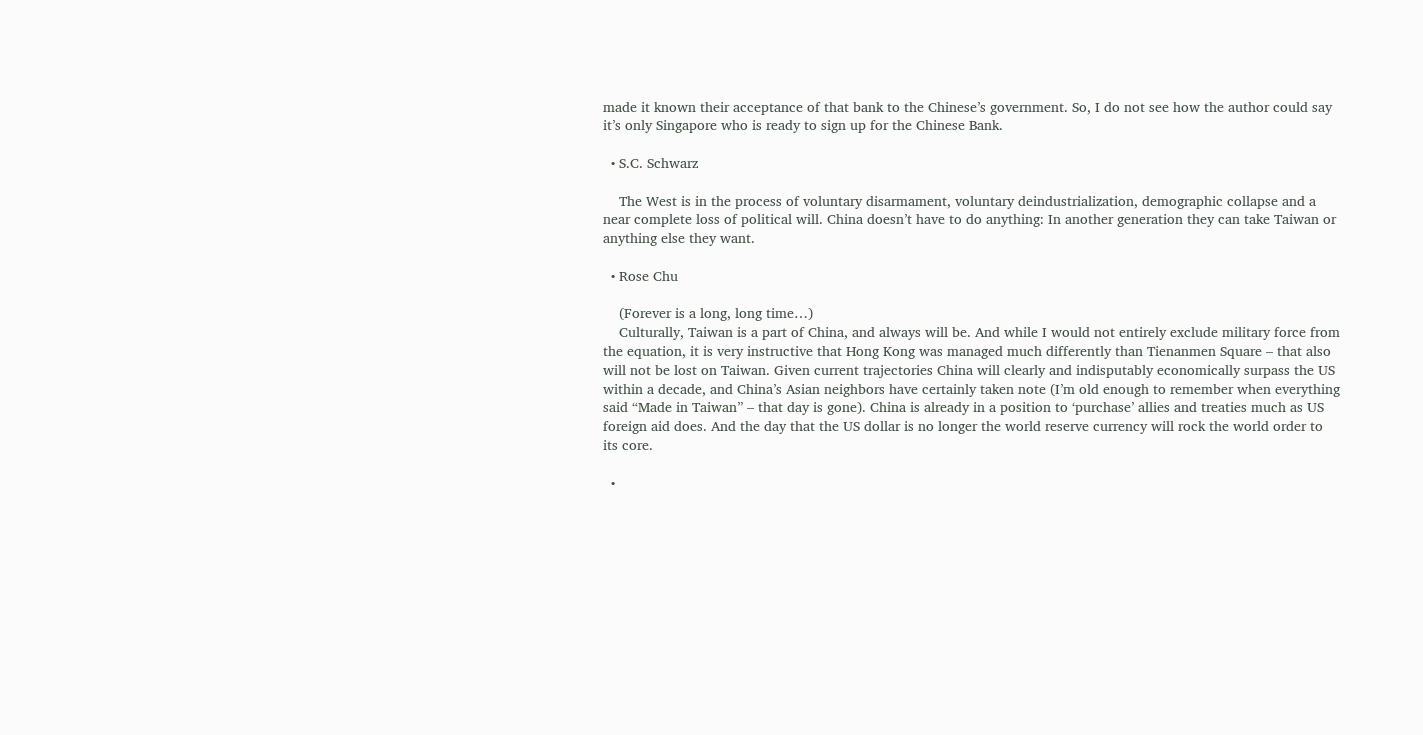made it known their acceptance of that bank to the Chinese’s government. So, I do not see how the author could say it’s only Singapore who is ready to sign up for the Chinese Bank.

  • S.C. Schwarz

    The West is in the process of voluntary disarmament, voluntary deindustrialization, demographic collapse and a near complete loss of political will. China doesn’t have to do anything: In another generation they can take Taiwan or anything else they want.

  • Rose Chu

    (Forever is a long, long time…)
    Culturally, Taiwan is a part of China, and always will be. And while I would not entirely exclude military force from the equation, it is very instructive that Hong Kong was managed much differently than Tienanmen Square – that also will not be lost on Taiwan. Given current trajectories China will clearly and indisputably economically surpass the US within a decade, and China’s Asian neighbors have certainly taken note (I’m old enough to remember when everything said “Made in Taiwan” – that day is gone). China is already in a position to ‘purchase’ allies and treaties much as US foreign aid does. And the day that the US dollar is no longer the world reserve currency will rock the world order to its core.

  •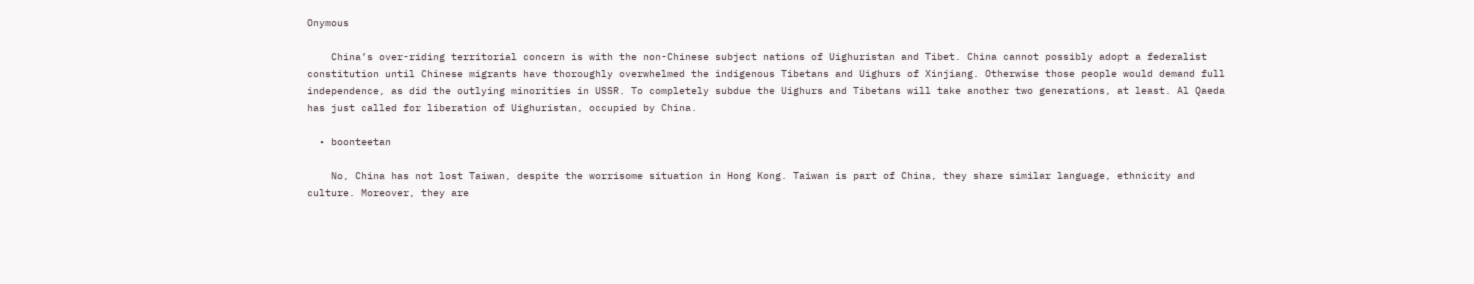Onymous

    China’s over-riding territorial concern is with the non-Chinese subject nations of Uighuristan and Tibet. China cannot possibly adopt a federalist constitution until Chinese migrants have thoroughly overwhelmed the indigenous Tibetans and Uighurs of Xinjiang. Otherwise those people would demand full independence, as did the outlying minorities in USSR. To completely subdue the Uighurs and Tibetans will take another two generations, at least. Al Qaeda has just called for liberation of Uighuristan, occupied by China.

  • boonteetan

    No, China has not lost Taiwan, despite the worrisome situation in Hong Kong. Taiwan is part of China, they share similar language, ethnicity and culture. Moreover, they are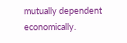mutually dependent economically.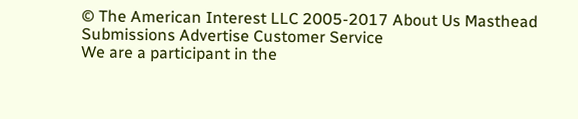© The American Interest LLC 2005-2017 About Us Masthead Submissions Advertise Customer Service
We are a participant in the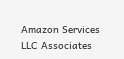Amazon Services LLC Associates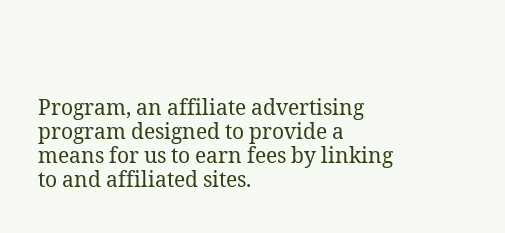Program, an affiliate advertising program designed to provide a means for us to earn fees by linking to and affiliated sites.